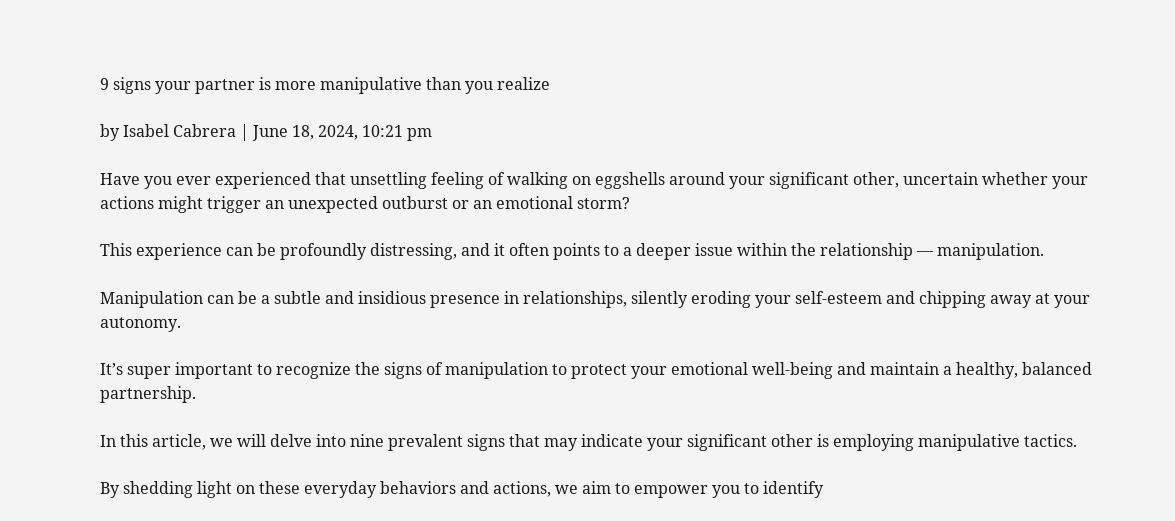9 signs your partner is more manipulative than you realize

by Isabel Cabrera | June 18, 2024, 10:21 pm

Have you ever experienced that unsettling feeling of walking on eggshells around your significant other, uncertain whether your actions might trigger an unexpected outburst or an emotional storm?

This experience can be profoundly distressing, and it often points to a deeper issue within the relationship — manipulation.

Manipulation can be a subtle and insidious presence in relationships, silently eroding your self-esteem and chipping away at your autonomy.

It’s super important to recognize the signs of manipulation to protect your emotional well-being and maintain a healthy, balanced partnership.

In this article, we will delve into nine prevalent signs that may indicate your significant other is employing manipulative tactics.

By shedding light on these everyday behaviors and actions, we aim to empower you to identify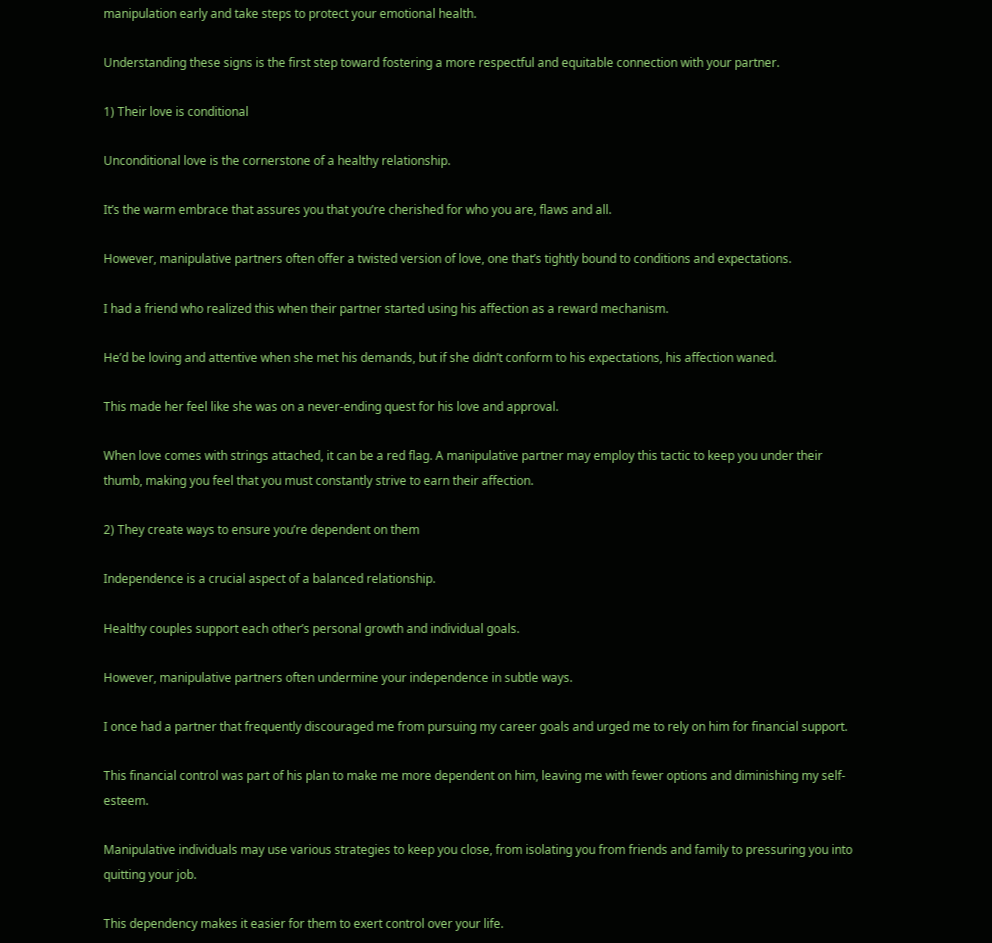manipulation early and take steps to protect your emotional health.

Understanding these signs is the first step toward fostering a more respectful and equitable connection with your partner.

1) Their love is conditional

Unconditional love is the cornerstone of a healthy relationship.

It’s the warm embrace that assures you that you’re cherished for who you are, flaws and all.

However, manipulative partners often offer a twisted version of love, one that’s tightly bound to conditions and expectations.

I had a friend who realized this when their partner started using his affection as a reward mechanism.

He’d be loving and attentive when she met his demands, but if she didn’t conform to his expectations, his affection waned.

This made her feel like she was on a never-ending quest for his love and approval.

When love comes with strings attached, it can be a red flag. A manipulative partner may employ this tactic to keep you under their thumb, making you feel that you must constantly strive to earn their affection.

2) They create ways to ensure you’re dependent on them

Independence is a crucial aspect of a balanced relationship.

Healthy couples support each other’s personal growth and individual goals.

However, manipulative partners often undermine your independence in subtle ways.

I once had a partner that frequently discouraged me from pursuing my career goals and urged me to rely on him for financial support.

This financial control was part of his plan to make me more dependent on him, leaving me with fewer options and diminishing my self-esteem.

Manipulative individuals may use various strategies to keep you close, from isolating you from friends and family to pressuring you into quitting your job.

This dependency makes it easier for them to exert control over your life.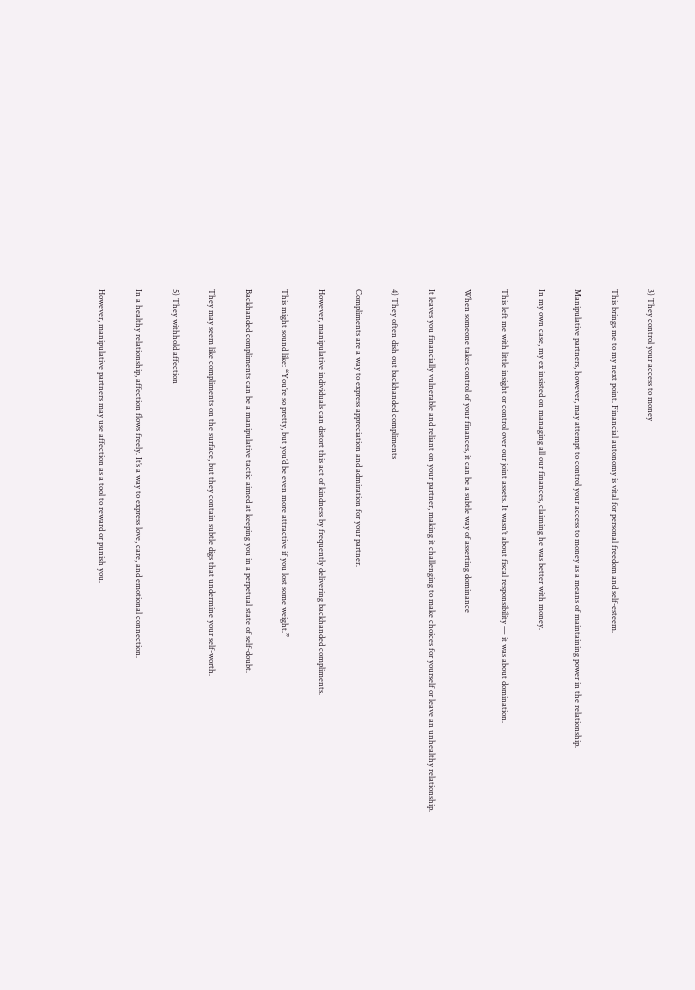3) They control your access to money

This brings me to my next point. Financial autonomy is vital for personal freedom and self-esteem.

Manipulative partners, however, may attempt to control your access to money as a means of maintaining power in the relationship.

In my own case, my ex insisted on managing all our finances, claiming he was better with money.

This left me with little insight or control over our joint assets. It wasn’t about fiscal responsibility — it was about domination.

When someone takes control of your finances, it can be a subtle way of asserting dominance

It leaves you financially vulnerable and reliant on your partner, making it challenging to make choices for yourself or leave an unhealthy relationship.

4) They often dish out backhanded compliments

Compliments are a way to express appreciation and admiration for your partner.

However, manipulative individuals can distort this act of kindness by frequently delivering backhanded compliments.

This might sound like: “You’re so pretty, but you’d be even more attractive if you lost some weight.”

Backhanded compliments can be a manipulative tactic aimed at keeping you in a perpetual state of self-doubt.

They may seem like compliments on the surface, but they contain subtle digs that undermine your self-worth.

5) They withhold affection

In a healthy relationship, affection flows freely. It’s a way to express love, care, and emotional connection.

However, manipulative partners may use affection as a tool to reward or punish you.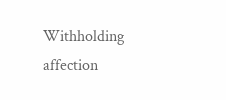Withholding affection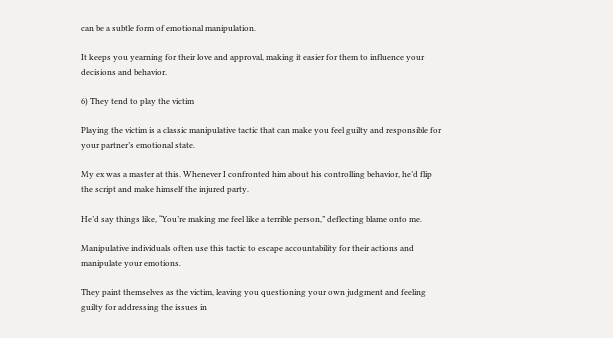can be a subtle form of emotional manipulation.

It keeps you yearning for their love and approval, making it easier for them to influence your decisions and behavior.

6) They tend to play the victim

Playing the victim is a classic manipulative tactic that can make you feel guilty and responsible for your partner’s emotional state.

My ex was a master at this. Whenever I confronted him about his controlling behavior, he’d flip the script and make himself the injured party.

He’d say things like, “You’re making me feel like a terrible person,” deflecting blame onto me.

Manipulative individuals often use this tactic to escape accountability for their actions and manipulate your emotions.

They paint themselves as the victim, leaving you questioning your own judgment and feeling guilty for addressing the issues in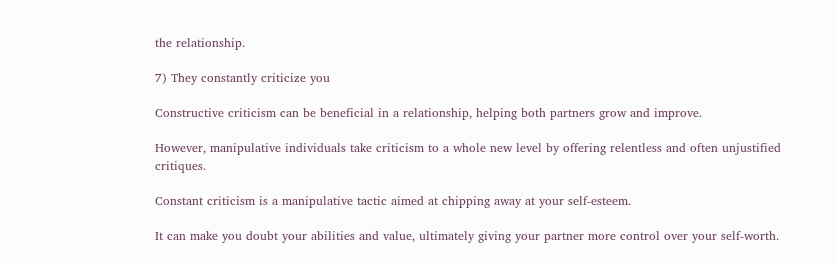the relationship.

7) They constantly criticize you

Constructive criticism can be beneficial in a relationship, helping both partners grow and improve.

However, manipulative individuals take criticism to a whole new level by offering relentless and often unjustified critiques.

Constant criticism is a manipulative tactic aimed at chipping away at your self-esteem.

It can make you doubt your abilities and value, ultimately giving your partner more control over your self-worth.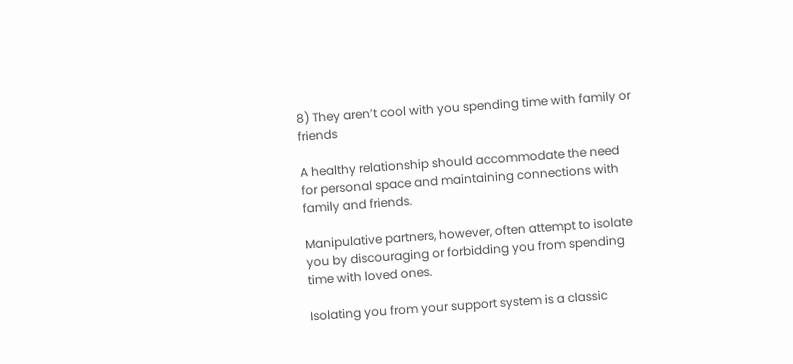8) They aren’t cool with you spending time with family or friends

A healthy relationship should accommodate the need for personal space and maintaining connections with family and friends.

Manipulative partners, however, often attempt to isolate you by discouraging or forbidding you from spending time with loved ones.

Isolating you from your support system is a classic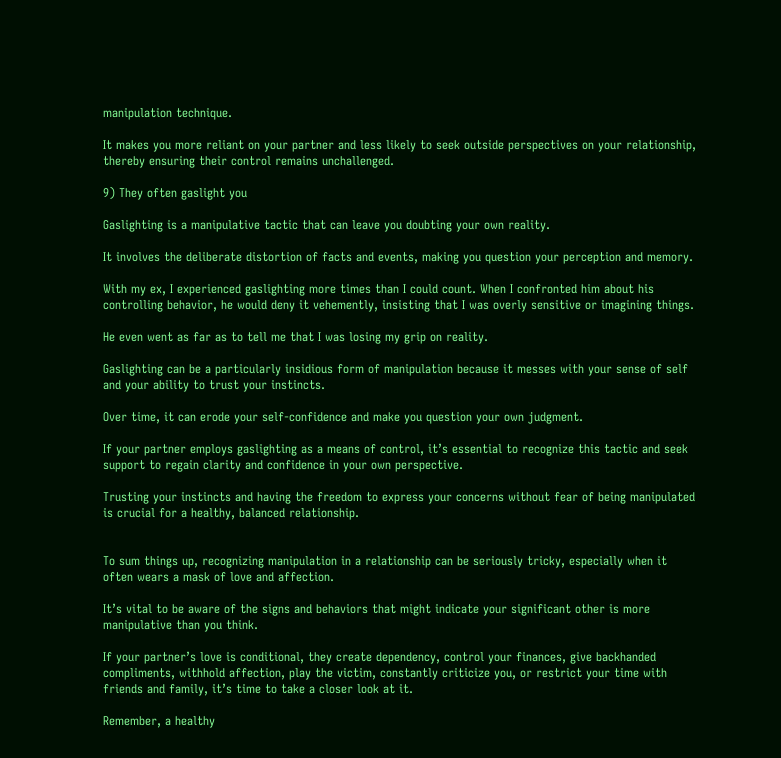manipulation technique.

It makes you more reliant on your partner and less likely to seek outside perspectives on your relationship, thereby ensuring their control remains unchallenged.

9) They often gaslight you

Gaslighting is a manipulative tactic that can leave you doubting your own reality.

It involves the deliberate distortion of facts and events, making you question your perception and memory.

With my ex, I experienced gaslighting more times than I could count. When I confronted him about his controlling behavior, he would deny it vehemently, insisting that I was overly sensitive or imagining things.

He even went as far as to tell me that I was losing my grip on reality.

Gaslighting can be a particularly insidious form of manipulation because it messes with your sense of self and your ability to trust your instincts.

Over time, it can erode your self-confidence and make you question your own judgment.

If your partner employs gaslighting as a means of control, it’s essential to recognize this tactic and seek support to regain clarity and confidence in your own perspective.

Trusting your instincts and having the freedom to express your concerns without fear of being manipulated is crucial for a healthy, balanced relationship.


To sum things up, recognizing manipulation in a relationship can be seriously tricky, especially when it often wears a mask of love and affection.

It’s vital to be aware of the signs and behaviors that might indicate your significant other is more manipulative than you think.

If your partner’s love is conditional, they create dependency, control your finances, give backhanded compliments, withhold affection, play the victim, constantly criticize you, or restrict your time with friends and family, it’s time to take a closer look at it.

Remember, a healthy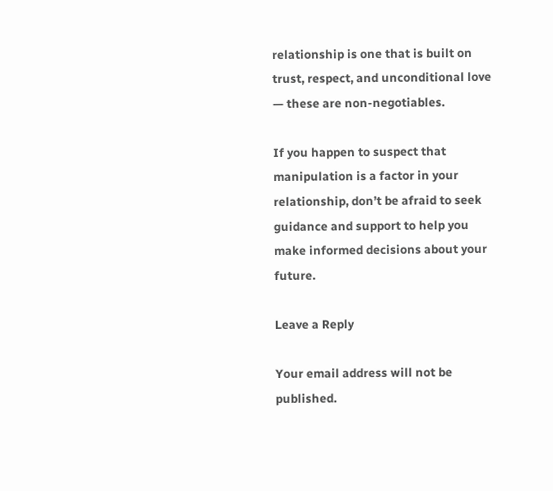relationship is one that is built on trust, respect, and unconditional love — these are non-negotiables.

If you happen to suspect that manipulation is a factor in your relationship, don’t be afraid to seek guidance and support to help you make informed decisions about your future.

Leave a Reply

Your email address will not be published.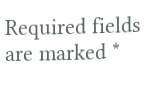Required fields are marked *